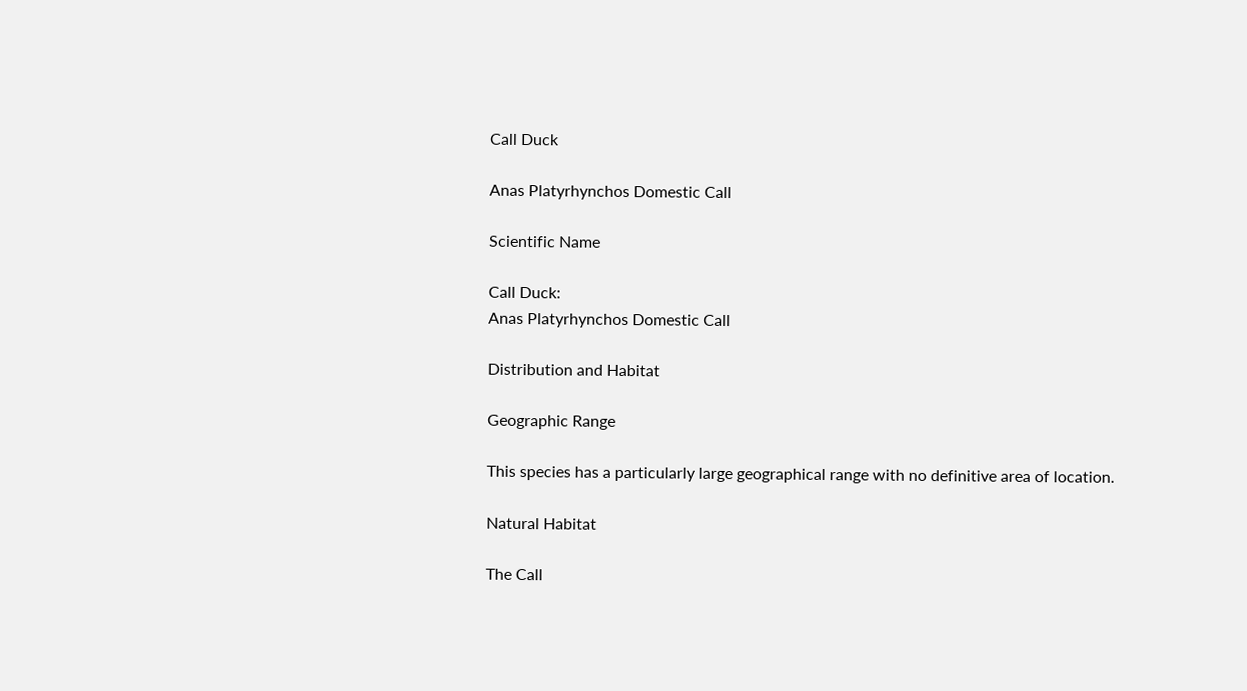Call Duck

Anas Platyrhynchos Domestic Call

Scientific Name

Call Duck:
Anas Platyrhynchos Domestic Call

Distribution and Habitat

Geographic Range

This species has a particularly large geographical range with no definitive area of location.

Natural Habitat

The Call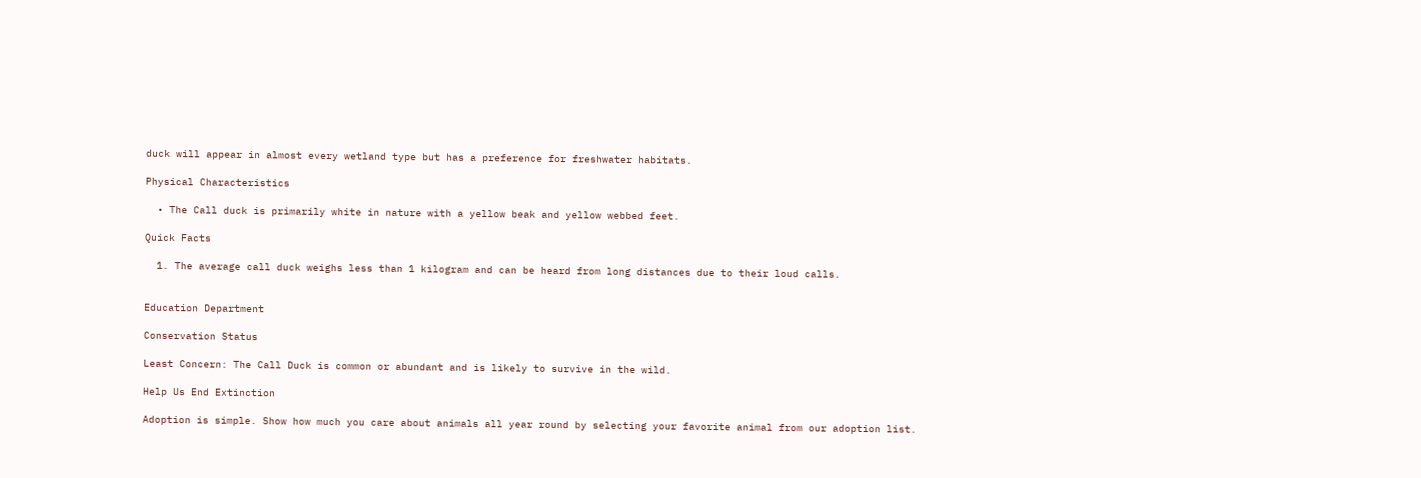duck will appear in almost every wetland type but has a preference for freshwater habitats.

Physical Characteristics

  • The Call duck is primarily white in nature with a yellow beak and yellow webbed feet.

Quick Facts

  1. The average call duck weighs less than 1 kilogram and can be heard from long distances due to their loud calls.


Education Department

Conservation Status

Least Concern: The Call Duck is common or abundant and is likely to survive in the wild.

Help Us End Extinction

Adoption is simple. Show how much you care about animals all year round by selecting your favorite animal from our adoption list.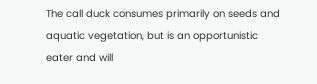The call duck consumes primarily on seeds and aquatic vegetation, but is an opportunistic eater and will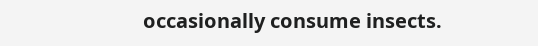occasionally consume insects.